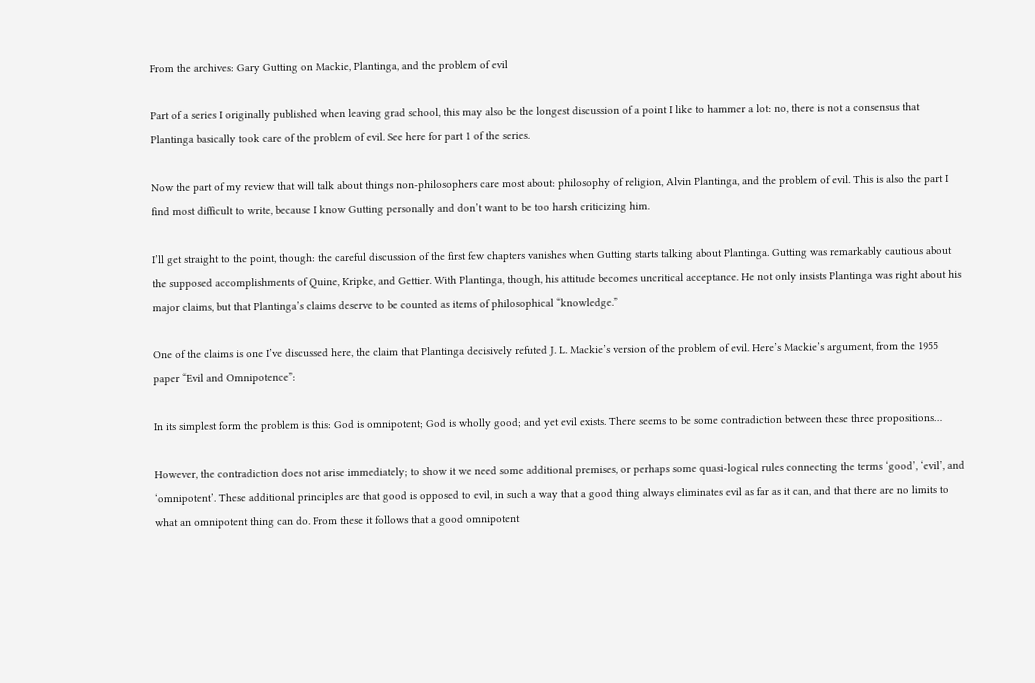From the archives: Gary Gutting on Mackie, Plantinga, and the problem of evil

Part of a series I originally published when leaving grad school, this may also be the longest discussion of a point I like to hammer a lot: no, there is not a consensus that Plantinga basically took care of the problem of evil. See here for part 1 of the series.

Now the part of my review that will talk about things non-philosophers care most about: philosophy of religion, Alvin Plantinga, and the problem of evil. This is also the part I find most difficult to write, because I know Gutting personally and don’t want to be too harsh criticizing him.

I’ll get straight to the point, though: the careful discussion of the first few chapters vanishes when Gutting starts talking about Plantinga. Gutting was remarkably cautious about the supposed accomplishments of Quine, Kripke, and Gettier. With Plantinga, though, his attitude becomes uncritical acceptance. He not only insists Plantinga was right about his major claims, but that Plantinga’s claims deserve to be counted as items of philosophical “knowledge.”

One of the claims is one I’ve discussed here, the claim that Plantinga decisively refuted J. L. Mackie’s version of the problem of evil. Here’s Mackie’s argument, from the 1955 paper “Evil and Omnipotence”:

In its simplest form the problem is this: God is omnipotent; God is wholly good; and yet evil exists. There seems to be some contradiction between these three propositions…

However, the contradiction does not arise immediately; to show it we need some additional premises, or perhaps some quasi-logical rules connecting the terms ‘good’, ‘evil’, and ‘omnipotent’. These additional principles are that good is opposed to evil, in such a way that a good thing always eliminates evil as far as it can, and that there are no limits to what an omnipotent thing can do. From these it follows that a good omnipotent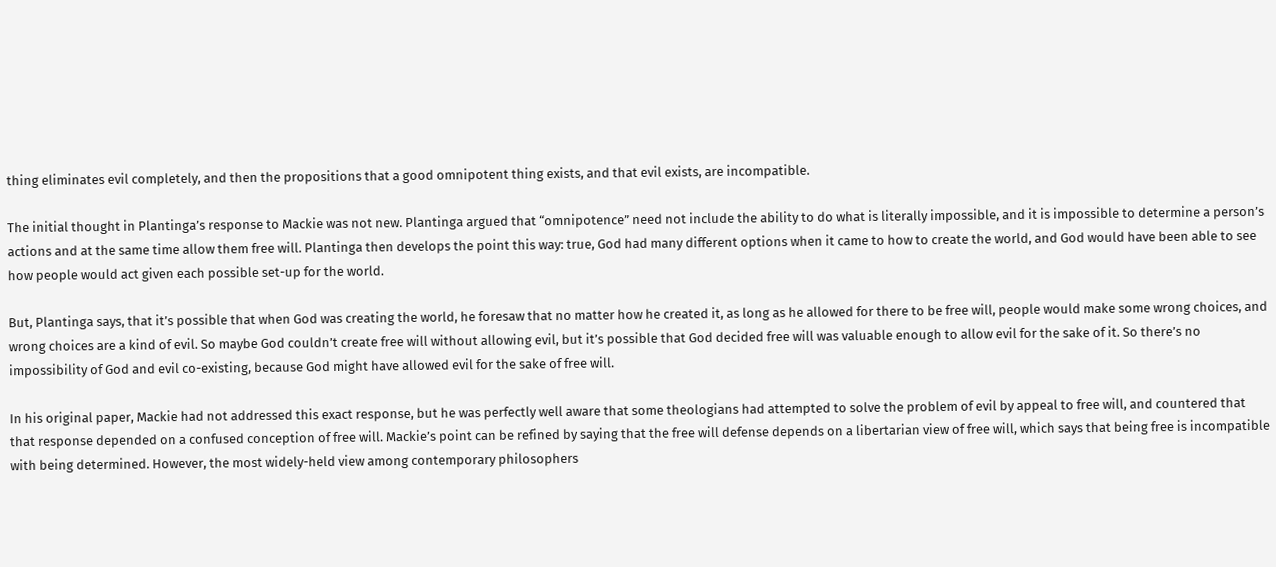thing eliminates evil completely, and then the propositions that a good omnipotent thing exists, and that evil exists, are incompatible.

The initial thought in Plantinga’s response to Mackie was not new. Plantinga argued that “omnipotence” need not include the ability to do what is literally impossible, and it is impossible to determine a person’s actions and at the same time allow them free will. Plantinga then develops the point this way: true, God had many different options when it came to how to create the world, and God would have been able to see how people would act given each possible set-up for the world.

But, Plantinga says, that it’s possible that when God was creating the world, he foresaw that no matter how he created it, as long as he allowed for there to be free will, people would make some wrong choices, and wrong choices are a kind of evil. So maybe God couldn’t create free will without allowing evil, but it’s possible that God decided free will was valuable enough to allow evil for the sake of it. So there’s no impossibility of God and evil co-existing, because God might have allowed evil for the sake of free will.

In his original paper, Mackie had not addressed this exact response, but he was perfectly well aware that some theologians had attempted to solve the problem of evil by appeal to free will, and countered that that response depended on a confused conception of free will. Mackie’s point can be refined by saying that the free will defense depends on a libertarian view of free will, which says that being free is incompatible with being determined. However, the most widely-held view among contemporary philosophers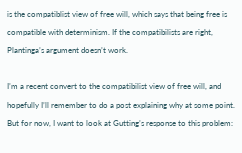is the compatiblist view of free will, which says that being free is compatible with determinism. If the compatibilists are right, Plantinga’s argument doesn’t work.

I’m a recent convert to the compatibilist view of free will, and hopefully I’ll remember to do a post explaining why at some point. But for now, I want to look at Gutting’s response to this problem: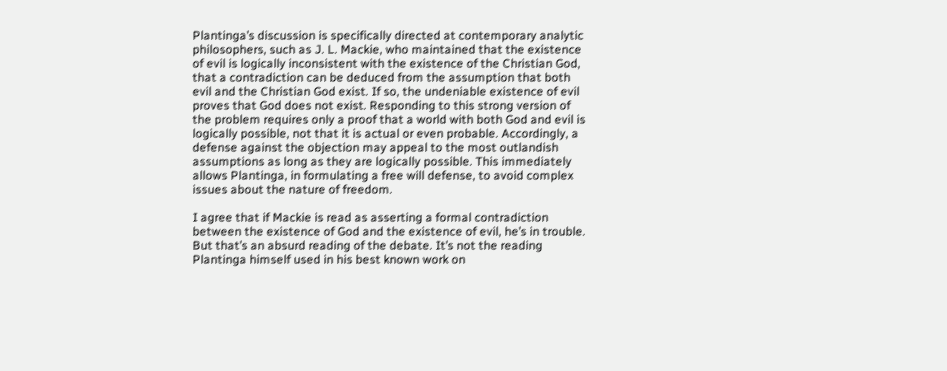Plantinga’s discussion is specifically directed at contemporary analytic philosophers, such as J. L. Mackie, who maintained that the existence of evil is logically inconsistent with the existence of the Christian God, that a contradiction can be deduced from the assumption that both evil and the Christian God exist. If so, the undeniable existence of evil proves that God does not exist. Responding to this strong version of the problem requires only a proof that a world with both God and evil is logically possible, not that it is actual or even probable. Accordingly, a defense against the objection may appeal to the most outlandish assumptions as long as they are logically possible. This immediately allows Plantinga, in formulating a free will defense, to avoid complex issues about the nature of freedom.

I agree that if Mackie is read as asserting a formal contradiction between the existence of God and the existence of evil, he’s in trouble. But that’s an absurd reading of the debate. It’s not the reading Plantinga himself used in his best known work on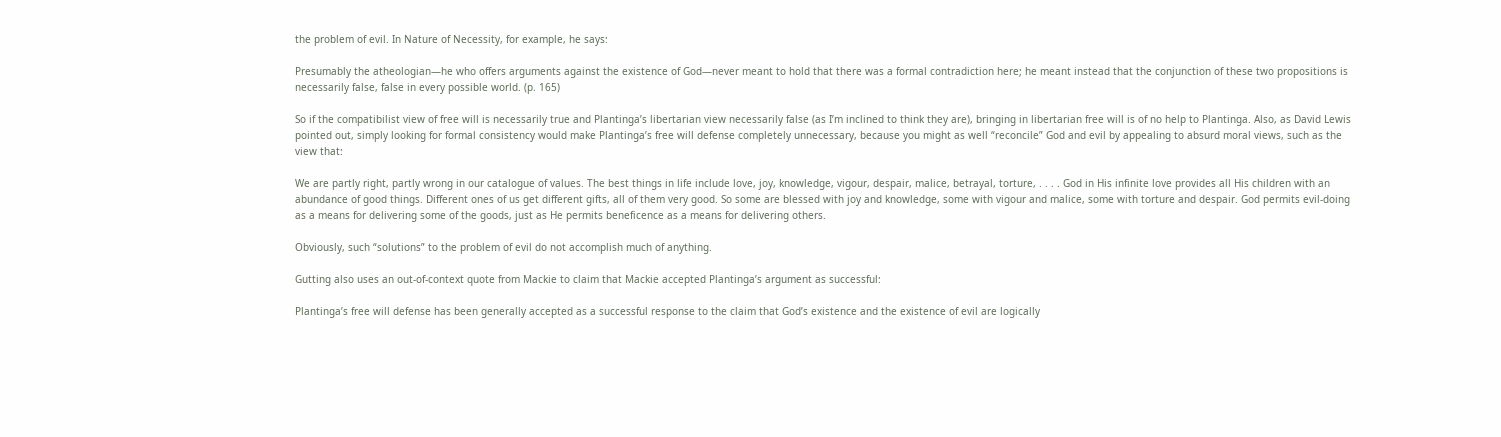the problem of evil. In Nature of Necessity, for example, he says:

Presumably the atheologian—he who offers arguments against the existence of God—never meant to hold that there was a formal contradiction here; he meant instead that the conjunction of these two propositions is necessarily false, false in every possible world. (p. 165)

So if the compatibilist view of free will is necessarily true and Plantinga’s libertarian view necessarily false (as I’m inclined to think they are), bringing in libertarian free will is of no help to Plantinga. Also, as David Lewis pointed out, simply looking for formal consistency would make Plantinga’s free will defense completely unnecessary, because you might as well “reconcile” God and evil by appealing to absurd moral views, such as the view that:

We are partly right, partly wrong in our catalogue of values. The best things in life include love, joy, knowledge, vigour, despair, malice, betrayal, torture, . . . . God in His infinite love provides all His children with an abundance of good things. Different ones of us get different gifts, all of them very good. So some are blessed with joy and knowledge, some with vigour and malice, some with torture and despair. God permits evil-doing as a means for delivering some of the goods, just as He permits beneficence as a means for delivering others.

Obviously, such “solutions” to the problem of evil do not accomplish much of anything.

Gutting also uses an out-of-context quote from Mackie to claim that Mackie accepted Plantinga’s argument as successful:

Plantinga’s free will defense has been generally accepted as a successful response to the claim that God’s existence and the existence of evil are logically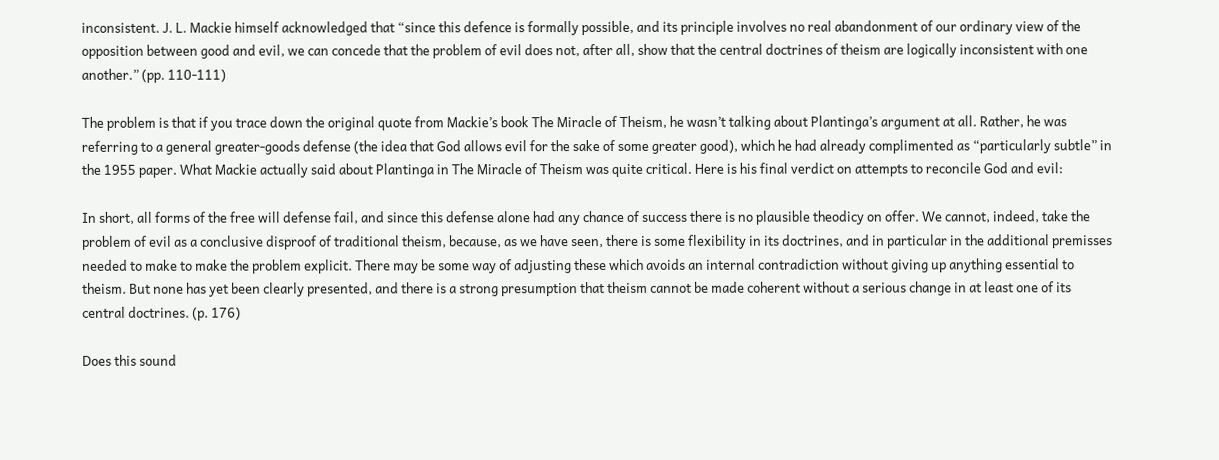inconsistent. J. L. Mackie himself acknowledged that “since this defence is formally possible, and its principle involves no real abandonment of our ordinary view of the opposition between good and evil, we can concede that the problem of evil does not, after all, show that the central doctrines of theism are logically inconsistent with one another.” (pp. 110-111)

The problem is that if you trace down the original quote from Mackie’s book The Miracle of Theism, he wasn’t talking about Plantinga’s argument at all. Rather, he was referring to a general greater-goods defense (the idea that God allows evil for the sake of some greater good), which he had already complimented as “particularly subtle” in the 1955 paper. What Mackie actually said about Plantinga in The Miracle of Theism was quite critical. Here is his final verdict on attempts to reconcile God and evil:

In short, all forms of the free will defense fail, and since this defense alone had any chance of success there is no plausible theodicy on offer. We cannot, indeed, take the problem of evil as a conclusive disproof of traditional theism, because, as we have seen, there is some flexibility in its doctrines, and in particular in the additional premisses needed to make to make the problem explicit. There may be some way of adjusting these which avoids an internal contradiction without giving up anything essential to theism. But none has yet been clearly presented, and there is a strong presumption that theism cannot be made coherent without a serious change in at least one of its central doctrines. (p. 176)

Does this sound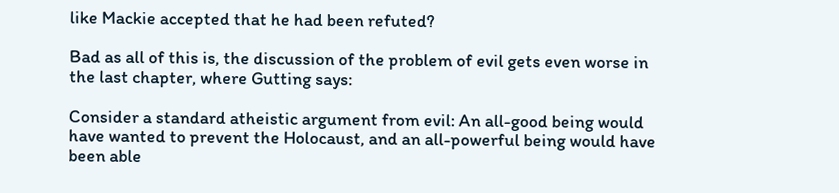like Mackie accepted that he had been refuted?

Bad as all of this is, the discussion of the problem of evil gets even worse in the last chapter, where Gutting says:

Consider a standard atheistic argument from evil: An all-good being would have wanted to prevent the Holocaust, and an all-powerful being would have been able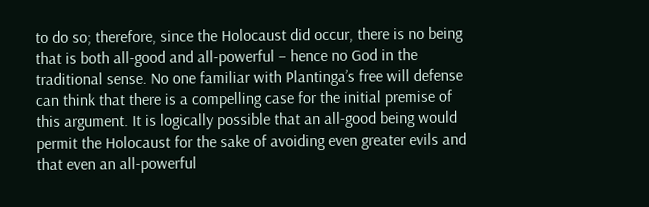to do so; therefore, since the Holocaust did occur, there is no being that is both all-good and all-powerful – hence no God in the traditional sense. No one familiar with Plantinga’s free will defense can think that there is a compelling case for the initial premise of this argument. It is logically possible that an all-good being would permit the Holocaust for the sake of avoiding even greater evils and that even an all-powerful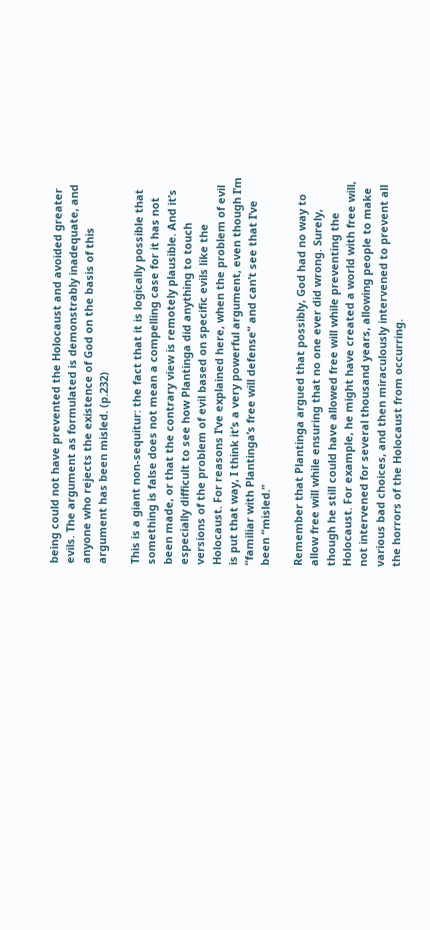being could not have prevented the Holocaust and avoided greater evils. The argument as formulated is demonstrably inadequate, and anyone who rejects the existence of God on the basis of this argument has been misled. (p.232)

This is a giant non-sequitur: the fact that it is logically possible that something is false does not mean a compelling case for it has not been made, or that the contrary view is remotely plausible. And it’s especially difficult to see how Plantinga did anything to touch versions of the problem of evil based on specific evils like the Holocaust. For reasons I’ve explained here, when the problem of evil is put that way, I think it’s a very powerful argument, even though I’m “familiar with Plantinga’s free will defense” and can’t see that I’ve been “misled.”

Remember that Plantinga argued that possibly, God had no way to allow free will while ensuring that no one ever did wrong. Surely, though he still could have allowed free will while preventing the Holocaust. For example, he might have created a world with free will, not intervened for several thousand years, allowing people to make various bad choices, and then miraculously intervened to prevent all the horrors of the Holocaust from occurring.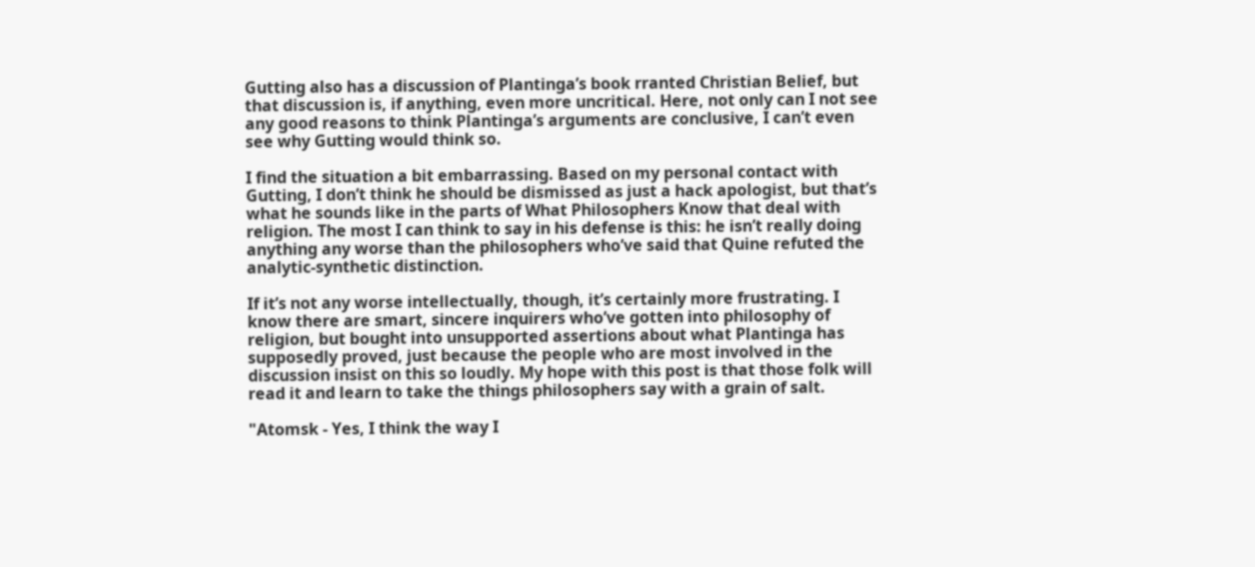Gutting also has a discussion of Plantinga’s book rranted Christian Belief, but that discussion is, if anything, even more uncritical. Here, not only can I not see any good reasons to think Plantinga’s arguments are conclusive, I can’t even see why Gutting would think so.

I find the situation a bit embarrassing. Based on my personal contact with Gutting, I don’t think he should be dismissed as just a hack apologist, but that’s what he sounds like in the parts of What Philosophers Know that deal with religion. The most I can think to say in his defense is this: he isn’t really doing anything any worse than the philosophers who’ve said that Quine refuted the analytic-synthetic distinction.

If it’s not any worse intellectually, though, it’s certainly more frustrating. I know there are smart, sincere inquirers who’ve gotten into philosophy of religion, but bought into unsupported assertions about what Plantinga has supposedly proved, just because the people who are most involved in the discussion insist on this so loudly. My hope with this post is that those folk will read it and learn to take the things philosophers say with a grain of salt.

"Atomsk - Yes, I think the way I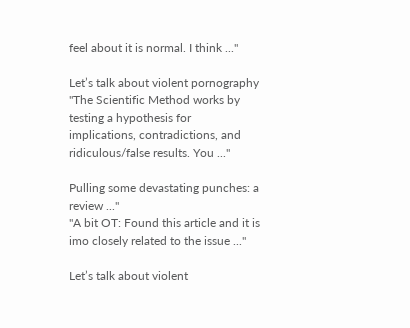feel about it is normal. I think ..."

Let’s talk about violent pornography
"The Scientific Method works by testing a hypothesis for implications, contradictions, and ridiculous/false results. You ..."

Pulling some devastating punches: a review ..."
"A bit OT: Found this article and it is imo closely related to the issue ..."

Let’s talk about violent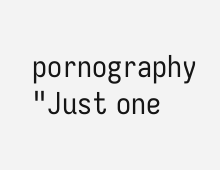pornography
"Just one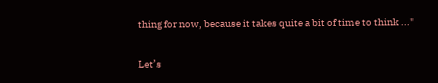thing for now, because it takes quite a bit of time to think ..."

Let’s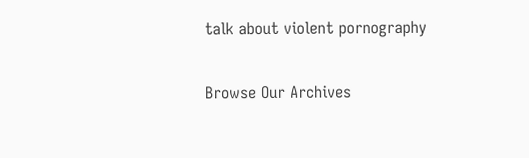talk about violent pornography

Browse Our Archives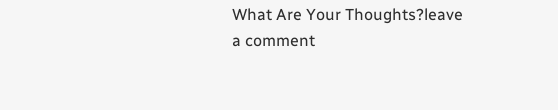What Are Your Thoughts?leave a comment